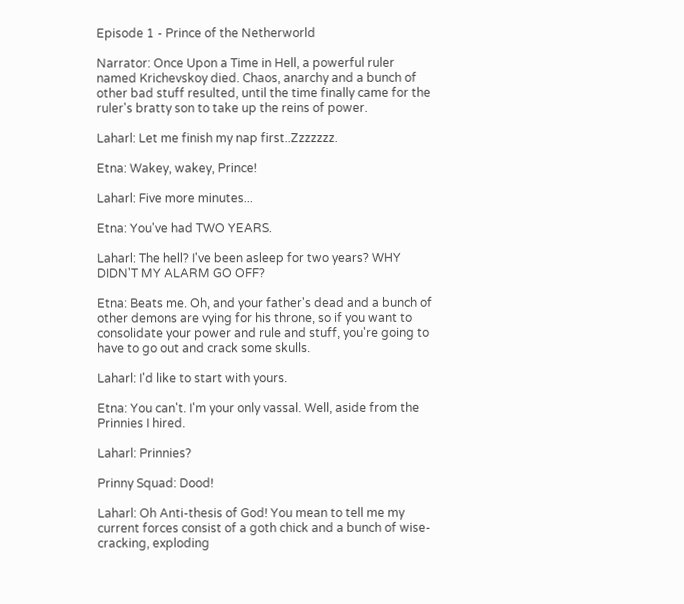Episode 1 - Prince of the Netherworld

Narrator: Once Upon a Time in Hell, a powerful ruler named Krichevskoy died. Chaos, anarchy and a bunch of other bad stuff resulted, until the time finally came for the ruler's bratty son to take up the reins of power.

Laharl: Let me finish my nap first..Zzzzzzz.

Etna: Wakey, wakey, Prince!

Laharl: Five more minutes...

Etna: You've had TWO YEARS.

Laharl: The hell? I've been asleep for two years? WHY DIDN'T MY ALARM GO OFF?

Etna: Beats me. Oh, and your father's dead and a bunch of other demons are vying for his throne, so if you want to consolidate your power and rule and stuff, you're going to have to go out and crack some skulls.

Laharl: I'd like to start with yours.

Etna: You can't. I'm your only vassal. Well, aside from the Prinnies I hired.

Laharl: Prinnies?

Prinny Squad: Dood!

Laharl: Oh Anti-thesis of God! You mean to tell me my current forces consist of a goth chick and a bunch of wise-cracking, exploding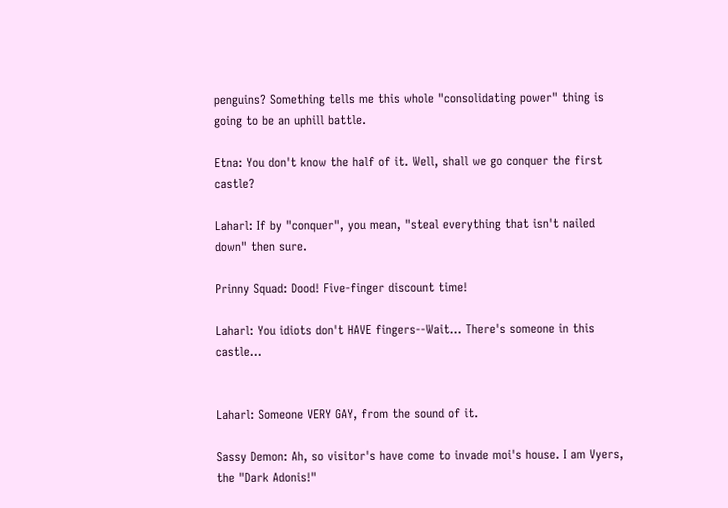penguins? Something tells me this whole "consolidating power" thing is going to be an uphill battle.

Etna: You don't know the half of it. Well, shall we go conquer the first castle?

Laharl: If by "conquer", you mean, "steal everything that isn't nailed down" then sure.

Prinny Squad: Dood! Five-finger discount time!

Laharl: You idiots don't HAVE fingers--Wait... There's someone in this castle...


Laharl: Someone VERY GAY, from the sound of it.

Sassy Demon: Ah, so visitor's have come to invade moi's house. I am Vyers, the "Dark Adonis!"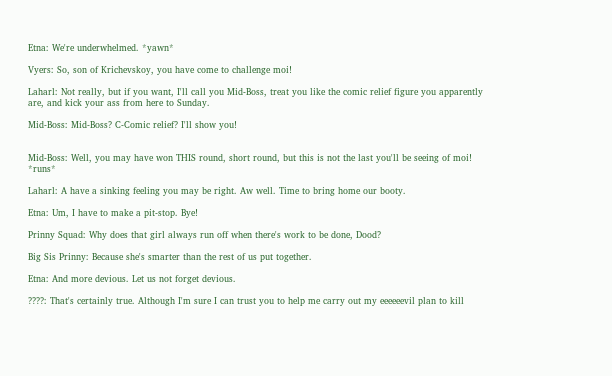Etna: We're underwhelmed. *yawn*

Vyers: So, son of Krichevskoy, you have come to challenge moi!

Laharl: Not really, but if you want, I'll call you Mid-Boss, treat you like the comic relief figure you apparently are, and kick your ass from here to Sunday.

Mid-Boss: Mid-Boss? C-Comic relief? I'll show you!


Mid-Boss: Well, you may have won THIS round, short round, but this is not the last you'll be seeing of moi! *runs*

Laharl: A have a sinking feeling you may be right. Aw well. Time to bring home our booty.

Etna: Um, I have to make a pit-stop. Bye!

Prinny Squad: Why does that girl always run off when there's work to be done, Dood?

Big Sis Prinny: Because she's smarter than the rest of us put together.

Etna: And more devious. Let us not forget devious.

????: That's certainly true. Although I'm sure I can trust you to help me carry out my eeeeeevil plan to kill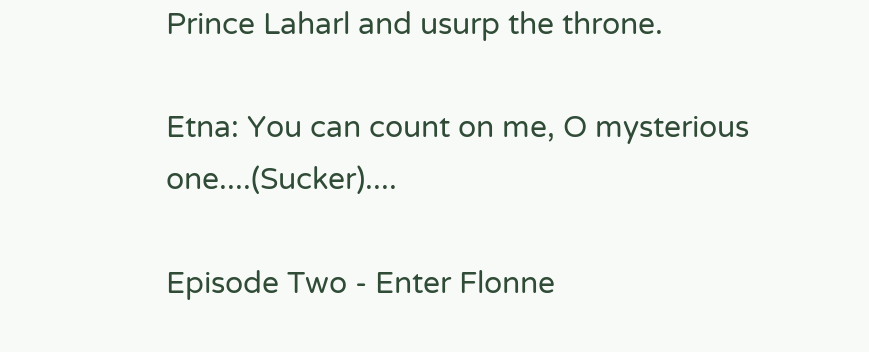Prince Laharl and usurp the throne.

Etna: You can count on me, O mysterious one....(Sucker)....

Episode Two - Enter Flonne